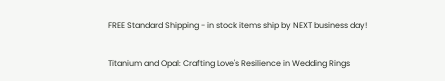FREE Standard Shipping - in stock items ship by NEXT business day!

Titanium and Opal: Crafting Love's Resilience in Wedding Rings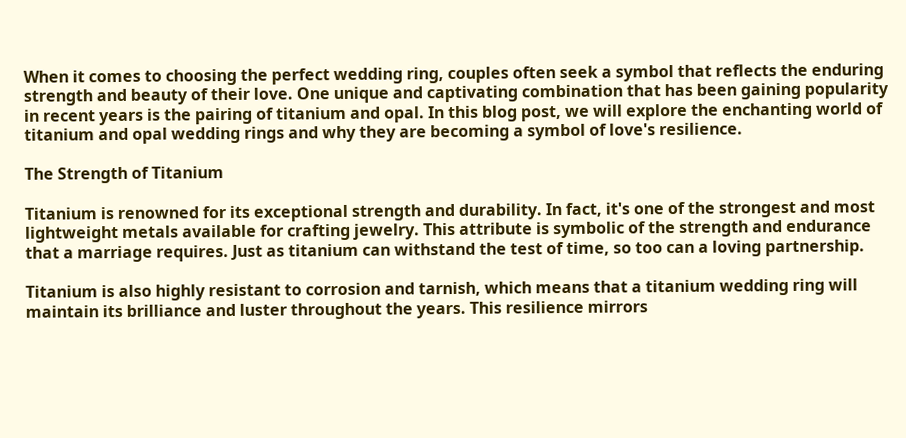When it comes to choosing the perfect wedding ring, couples often seek a symbol that reflects the enduring strength and beauty of their love. One unique and captivating combination that has been gaining popularity in recent years is the pairing of titanium and opal. In this blog post, we will explore the enchanting world of titanium and opal wedding rings and why they are becoming a symbol of love's resilience.

The Strength of Titanium

Titanium is renowned for its exceptional strength and durability. In fact, it's one of the strongest and most lightweight metals available for crafting jewelry. This attribute is symbolic of the strength and endurance that a marriage requires. Just as titanium can withstand the test of time, so too can a loving partnership.

Titanium is also highly resistant to corrosion and tarnish, which means that a titanium wedding ring will maintain its brilliance and luster throughout the years. This resilience mirrors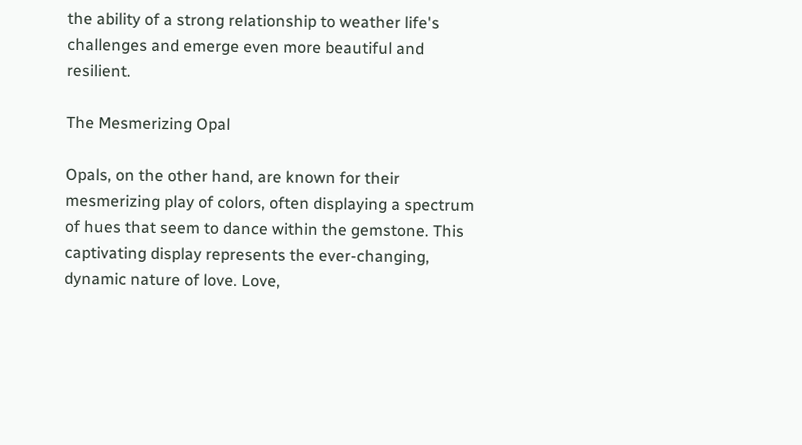the ability of a strong relationship to weather life's challenges and emerge even more beautiful and resilient.

The Mesmerizing Opal

Opals, on the other hand, are known for their mesmerizing play of colors, often displaying a spectrum of hues that seem to dance within the gemstone. This captivating display represents the ever-changing, dynamic nature of love. Love,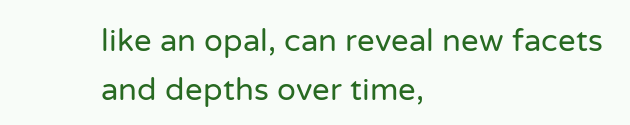like an opal, can reveal new facets and depths over time,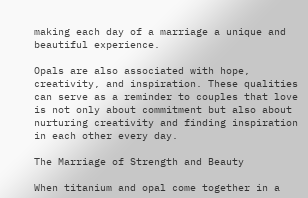making each day of a marriage a unique and beautiful experience.

Opals are also associated with hope, creativity, and inspiration. These qualities can serve as a reminder to couples that love is not only about commitment but also about nurturing creativity and finding inspiration in each other every day.

The Marriage of Strength and Beauty

When titanium and opal come together in a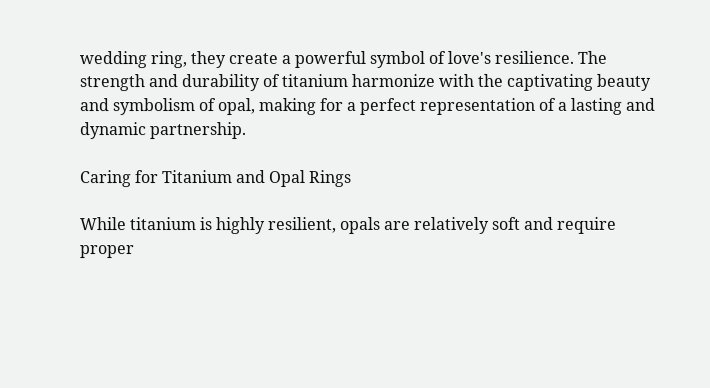wedding ring, they create a powerful symbol of love's resilience. The strength and durability of titanium harmonize with the captivating beauty and symbolism of opal, making for a perfect representation of a lasting and dynamic partnership.

Caring for Titanium and Opal Rings

While titanium is highly resilient, opals are relatively soft and require proper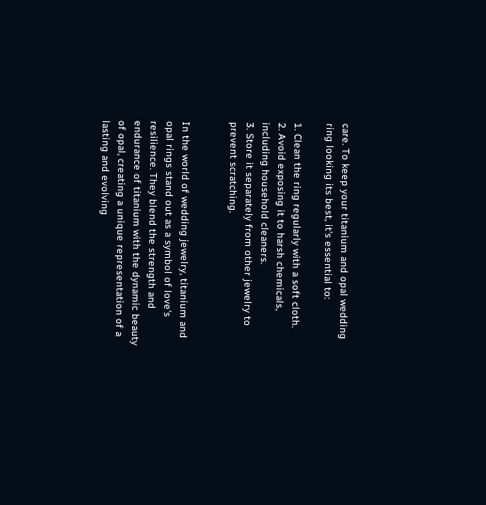care. To keep your titanium and opal wedding ring looking its best, it's essential to:

1. Clean the ring regularly with a soft cloth.
2. Avoid exposing it to harsh chemicals, including household cleaners.
3. Store it separately from other jewelry to prevent scratching.


In the world of wedding jewelry, titanium and opal rings stand out as a symbol of love's resilience. They blend the strength and endurance of titanium with the dynamic beauty of opal, creating a unique representation of a lasting and evolving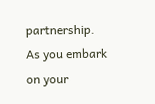partnership. As you embark on your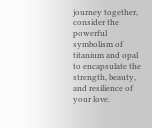journey together, consider the powerful symbolism of titanium and opal to encapsulate the strength, beauty, and resilience of your love.